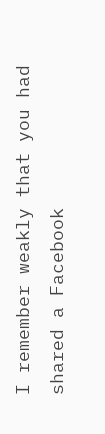I remember weakly that you had shared a Facebook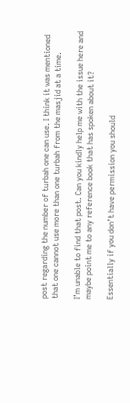post regarding the number of turbah one can use. I think it was mentioned that one cannot use more than one turbah from the masjid at a time.

I’m unable to find that post. Can you kindly help me with the issue here and maybe point me to any reference book that has spoken about it?

Essentially if you don’t have permission you should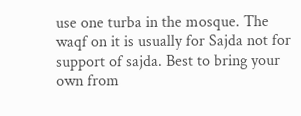use one turba in the mosque. The waqf on it is usually for Sajda not for support of sajda. Best to bring your own from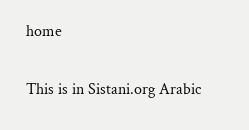home

This is in Sistani.org Arabic